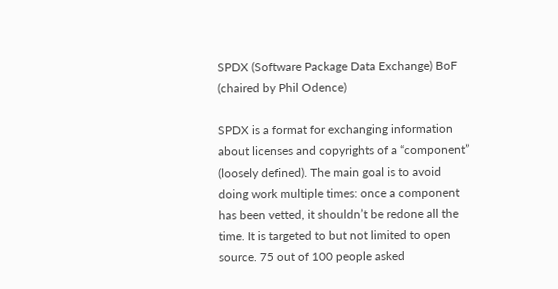SPDX (Software Package Data Exchange) BoF (chaired by Phil Odence)

SPDX is a format for exchanging information about licenses and copyrights of a “component” (loosely defined). The main goal is to avoid doing work multiple times: once a component has been vetted, it shouldn’t be redone all the time. It is targeted to but not limited to open source. 75 out of 100 people asked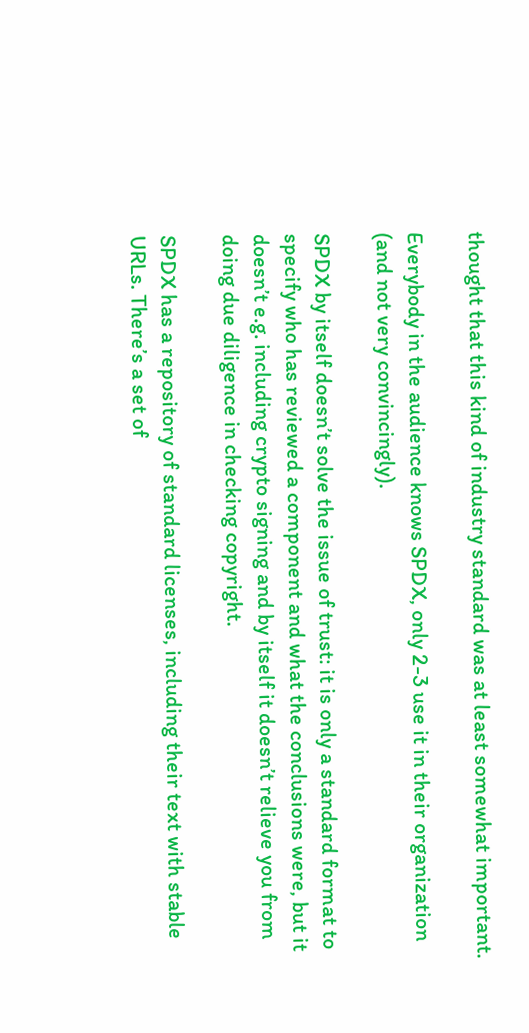thought that this kind of industry standard was at least somewhat important.

Everybody in the audience knows SPDX, only 2-3 use it in their organization (and not very convincingly).

SPDX by itself doesn’t solve the issue of trust: it is only a standard format to specify who has reviewed a component and what the conclusions were, but it doesn’t e.g. including crypto signing and by itself it doesn’t relieve you from doing due diligence in checking copyright.

SPDX has a repository of standard licenses, including their text with stable URLs. There’s a set of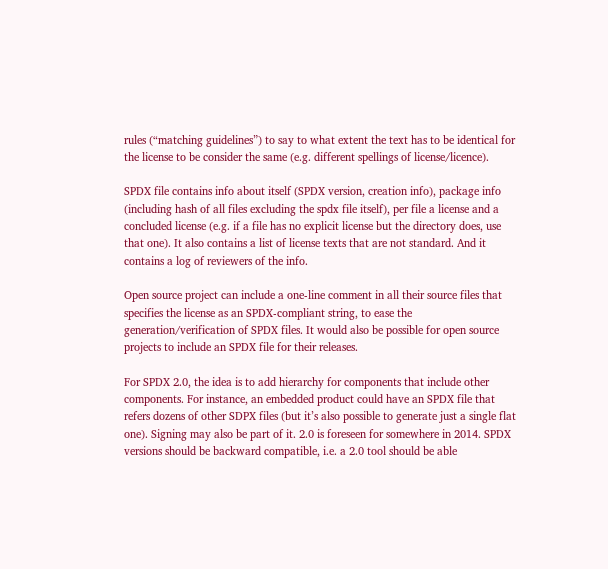rules (“matching guidelines”) to say to what extent the text has to be identical for the license to be consider the same (e.g. different spellings of license/licence).

SPDX file contains info about itself (SPDX version, creation info), package info (including hash of all files excluding the spdx file itself), per file a license and a concluded license (e.g. if a file has no explicit license but the directory does, use that one). It also contains a list of license texts that are not standard. And it contains a log of reviewers of the info.

Open source project can include a one-line comment in all their source files that specifies the license as an SPDX-compliant string, to ease the generation/verification of SPDX files. It would also be possible for open source projects to include an SPDX file for their releases.

For SPDX 2.0, the idea is to add hierarchy for components that include other components. For instance, an embedded product could have an SPDX file that refers dozens of other SDPX files (but it’s also possible to generate just a single flat one). Signing may also be part of it. 2.0 is foreseen for somewhere in 2014. SPDX versions should be backward compatible, i.e. a 2.0 tool should be able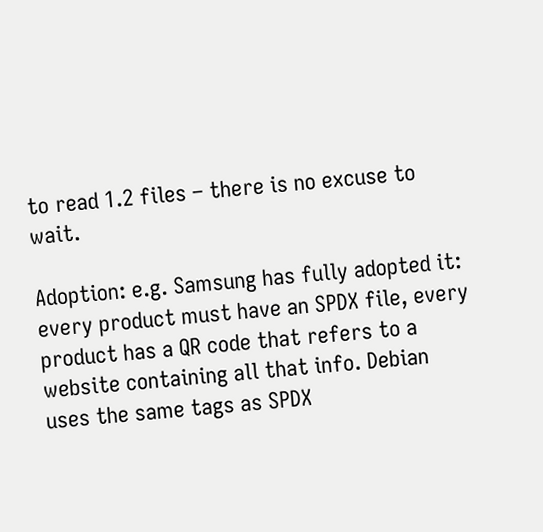to read 1.2 files – there is no excuse to wait.

Adoption: e.g. Samsung has fully adopted it: every product must have an SPDX file, every product has a QR code that refers to a website containing all that info. Debian uses the same tags as SPDX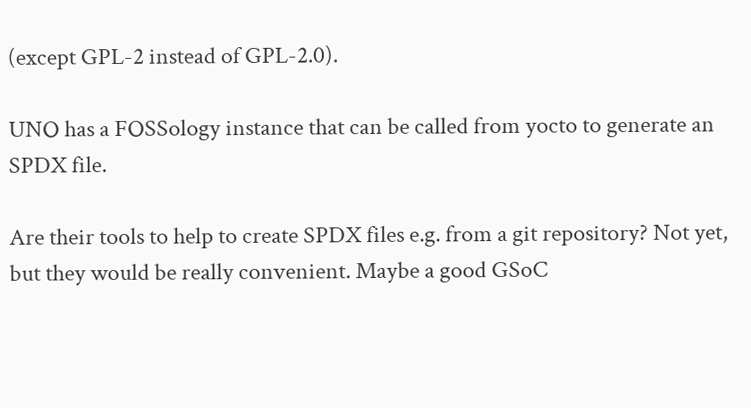(except GPL-2 instead of GPL-2.0).

UNO has a FOSSology instance that can be called from yocto to generate an SPDX file.

Are their tools to help to create SPDX files e.g. from a git repository? Not yet, but they would be really convenient. Maybe a good GSoC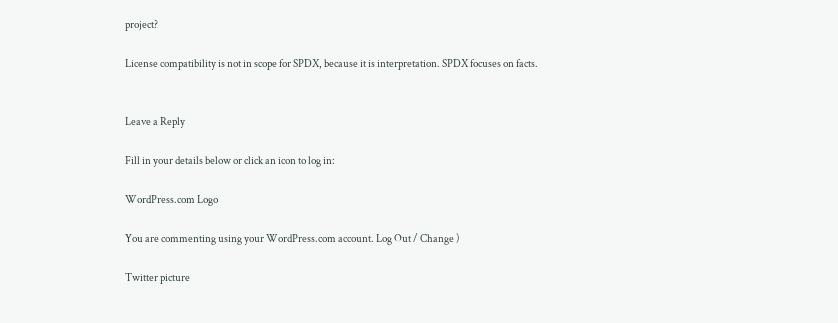project?

License compatibility is not in scope for SPDX, because it is interpretation. SPDX focuses on facts.


Leave a Reply

Fill in your details below or click an icon to log in:

WordPress.com Logo

You are commenting using your WordPress.com account. Log Out / Change )

Twitter picture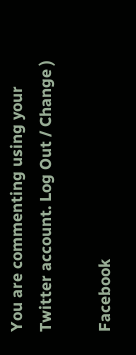You are commenting using your Twitter account. Log Out / Change )

Facebook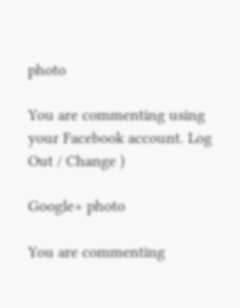photo

You are commenting using your Facebook account. Log Out / Change )

Google+ photo

You are commenting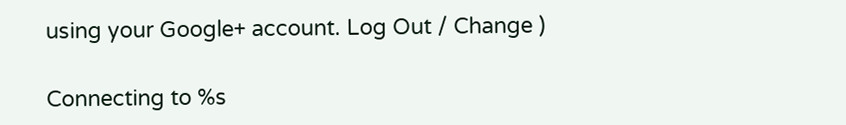using your Google+ account. Log Out / Change )

Connecting to %s